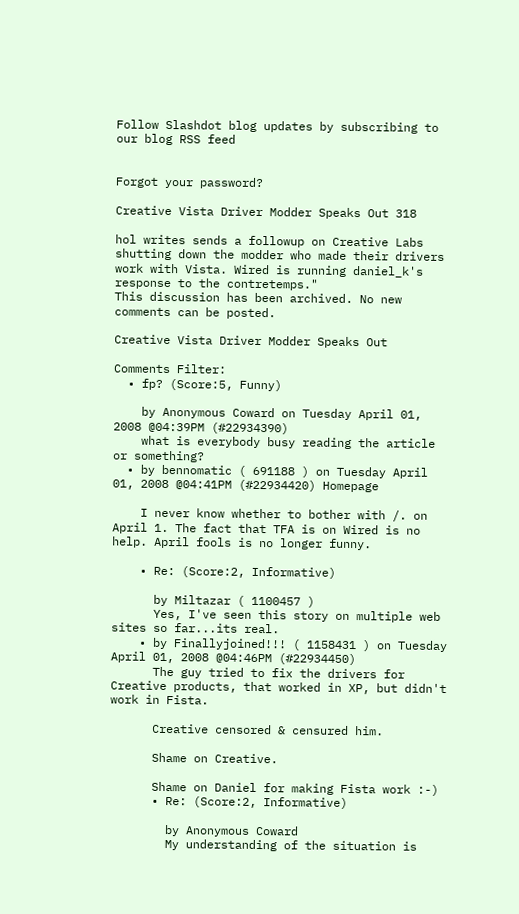Follow Slashdot blog updates by subscribing to our blog RSS feed


Forgot your password?

Creative Vista Driver Modder Speaks Out 318

hol writes sends a followup on Creative Labs shutting down the modder who made their drivers work with Vista. Wired is running daniel_k's response to the contretemps."
This discussion has been archived. No new comments can be posted.

Creative Vista Driver Modder Speaks Out

Comments Filter:
  • fp? (Score:5, Funny)

    by Anonymous Coward on Tuesday April 01, 2008 @04:39PM (#22934390)
    what is everybody busy reading the article or something?
  • by bennomatic ( 691188 ) on Tuesday April 01, 2008 @04:41PM (#22934420) Homepage

    I never know whether to bother with /. on April 1. The fact that TFA is on Wired is no help. April fools is no longer funny.

    • Re: (Score:2, Informative)

      by Miltazar ( 1100457 )
      Yes, I've seen this story on multiple web sites so far...its real.
    • by Finallyjoined!!! ( 1158431 ) on Tuesday April 01, 2008 @04:46PM (#22934450)
      The guy tried to fix the drivers for Creative products, that worked in XP, but didn't work in Fista.

      Creative censored & censured him.

      Shame on Creative.

      Shame on Daniel for making Fista work :-)
      • Re: (Score:2, Informative)

        by Anonymous Coward
        My understanding of the situation is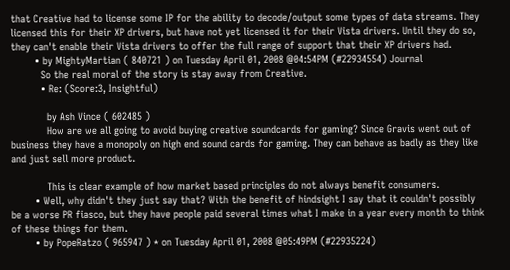that Creative had to license some IP for the ability to decode/output some types of data streams. They licensed this for their XP drivers, but have not yet licensed it for their Vista drivers. Until they do so, they can't enable their Vista drivers to offer the full range of support that their XP drivers had.
        • by MightyMartian ( 840721 ) on Tuesday April 01, 2008 @04:54PM (#22934554) Journal
          So the real moral of the story is stay away from Creative.
          • Re: (Score:3, Insightful)

            by Ash Vince ( 602485 )
            How are we all going to avoid buying creative soundcards for gaming? Since Gravis went out of business they have a monopoly on high end sound cards for gaming. They can behave as badly as they like and just sell more product.

            This is clear example of how market based principles do not always benefit consumers.
        • Well, why didn't they just say that? With the benefit of hindsight I say that it couldn't possibly be a worse PR fiasco, but they have people paid several times what I make in a year every month to think of these things for them.
        • by PopeRatzo ( 965947 ) * on Tuesday April 01, 2008 @05:49PM (#22935224)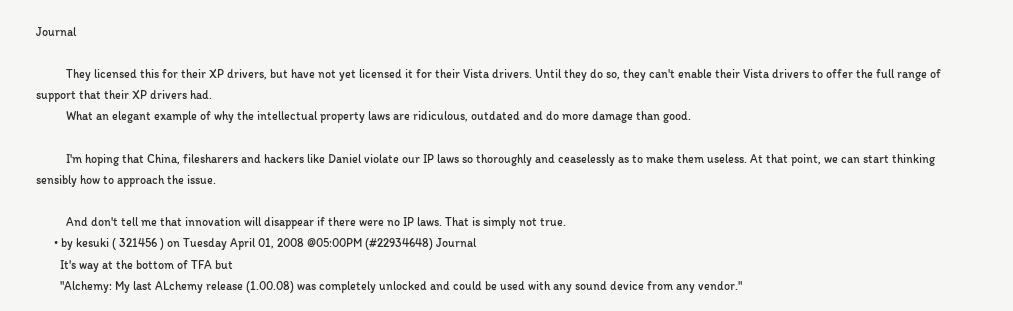Journal

          They licensed this for their XP drivers, but have not yet licensed it for their Vista drivers. Until they do so, they can't enable their Vista drivers to offer the full range of support that their XP drivers had.
          What an elegant example of why the intellectual property laws are ridiculous, outdated and do more damage than good.

          I'm hoping that China, filesharers and hackers like Daniel violate our IP laws so thoroughly and ceaselessly as to make them useless. At that point, we can start thinking sensibly how to approach the issue.

          And don't tell me that innovation will disappear if there were no IP laws. That is simply not true.
      • by kesuki ( 321456 ) on Tuesday April 01, 2008 @05:00PM (#22934648) Journal
        It's way at the bottom of TFA but
        "Alchemy: My last ALchemy release (1.00.08) was completely unlocked and could be used with any sound device from any vendor."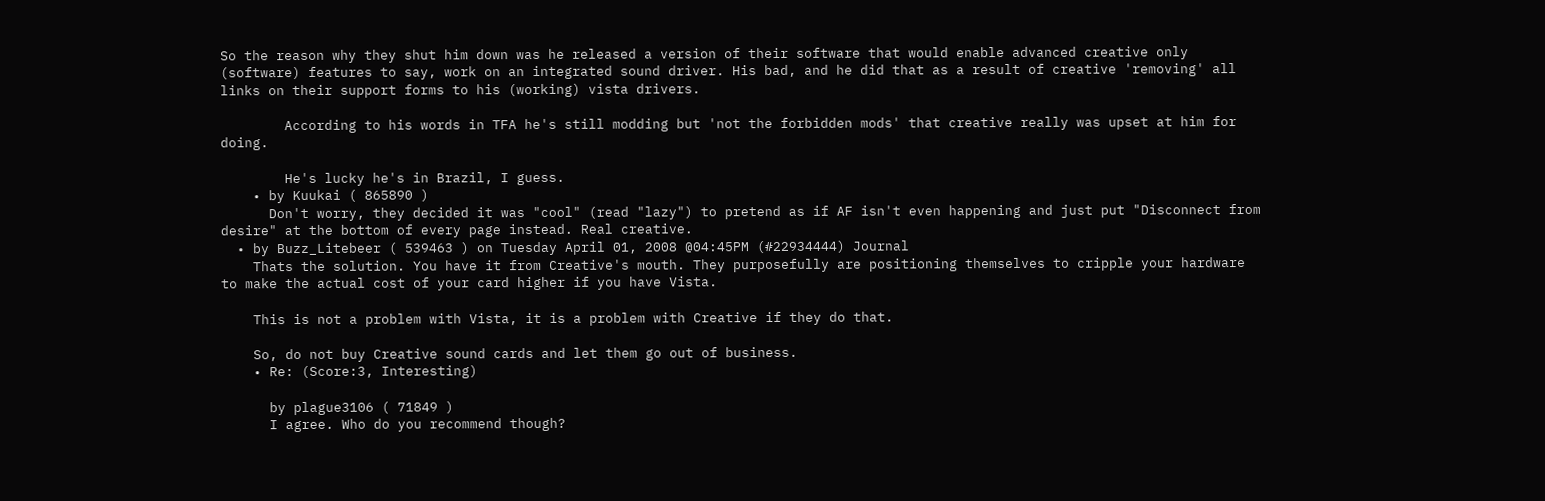So the reason why they shut him down was he released a version of their software that would enable advanced creative only (software) features to say, work on an integrated sound driver. His bad, and he did that as a result of creative 'removing' all links on their support forms to his (working) vista drivers.

        According to his words in TFA he's still modding but 'not the forbidden mods' that creative really was upset at him for doing.

        He's lucky he's in Brazil, I guess.
    • by Kuukai ( 865890 )
      Don't worry, they decided it was "cool" (read "lazy") to pretend as if AF isn't even happening and just put "Disconnect from desire" at the bottom of every page instead. Real creative.
  • by Buzz_Litebeer ( 539463 ) on Tuesday April 01, 2008 @04:45PM (#22934444) Journal
    Thats the solution. You have it from Creative's mouth. They purposefully are positioning themselves to cripple your hardware to make the actual cost of your card higher if you have Vista.

    This is not a problem with Vista, it is a problem with Creative if they do that.

    So, do not buy Creative sound cards and let them go out of business.
    • Re: (Score:3, Interesting)

      by plague3106 ( 71849 )
      I agree. Who do you recommend though?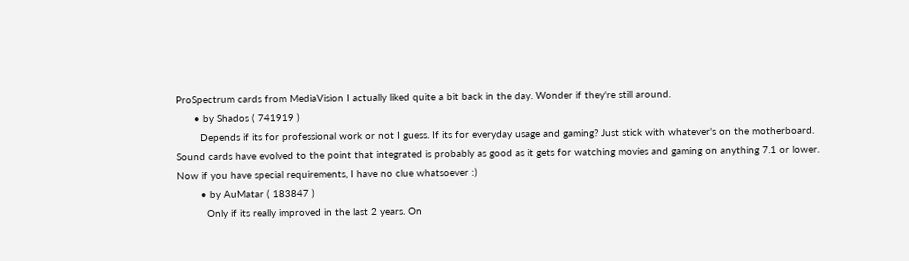ProSpectrum cards from MediaVision I actually liked quite a bit back in the day. Wonder if they're still around.
      • by Shados ( 741919 )
        Depends if its for professional work or not I guess. If its for everyday usage and gaming? Just stick with whatever's on the motherboard. Sound cards have evolved to the point that integrated is probably as good as it gets for watching movies and gaming on anything 7.1 or lower. Now if you have special requirements, I have no clue whatsoever :)
        • by AuMatar ( 183847 )
          Only if its really improved in the last 2 years. On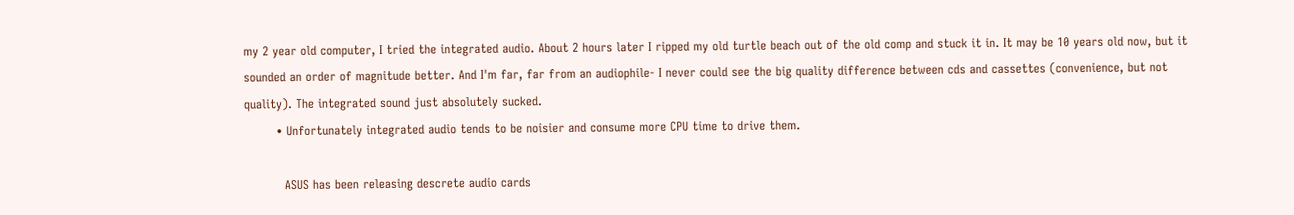my 2 year old computer, I tried the integrated audio. About 2 hours later I ripped my old turtle beach out of the old comp and stuck it in. It may be 10 years old now, but it sounded an order of magnitude better. And I'm far, far from an audiophile- I never could see the big quality difference between cds and cassettes (convenience, but not quality). The integrated sound just absolutely sucked.
        • Unfortunately integrated audio tends to be noisier and consume more CPU time to drive them.

          ASUS has been releasing descrete audio cards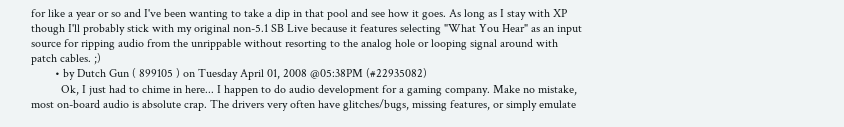for like a year or so and I've been wanting to take a dip in that pool and see how it goes. As long as I stay with XP though I'll probably stick with my original non-5.1 SB Live because it features selecting "What You Hear" as an input source for ripping audio from the unrippable without resorting to the analog hole or looping signal around with patch cables. ;)
        • by Dutch Gun ( 899105 ) on Tuesday April 01, 2008 @05:38PM (#22935082)
          Ok, I just had to chime in here... I happen to do audio development for a gaming company. Make no mistake, most on-board audio is absolute crap. The drivers very often have glitches/bugs, missing features, or simply emulate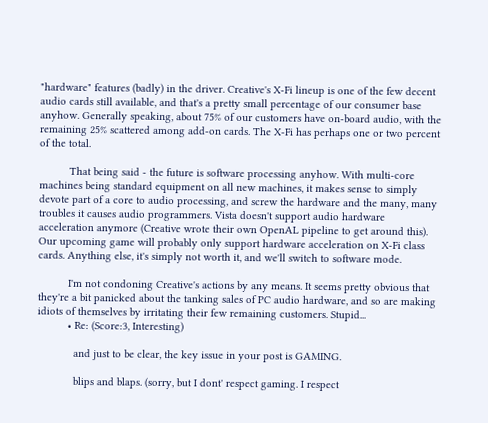"hardware" features (badly) in the driver. Creative's X-Fi lineup is one of the few decent audio cards still available, and that's a pretty small percentage of our consumer base anyhow. Generally speaking, about 75% of our customers have on-board audio, with the remaining 25% scattered among add-on cards. The X-Fi has perhaps one or two percent of the total.

          That being said - the future is software processing anyhow. With multi-core machines being standard equipment on all new machines, it makes sense to simply devote part of a core to audio processing, and screw the hardware and the many, many troubles it causes audio programmers. Vista doesn't support audio hardware acceleration anymore (Creative wrote their own OpenAL pipeline to get around this). Our upcoming game will probably only support hardware acceleration on X-Fi class cards. Anything else, it's simply not worth it, and we'll switch to software mode.

          I'm not condoning Creative's actions by any means. It seems pretty obvious that they're a bit panicked about the tanking sales of PC audio hardware, and so are making idiots of themselves by irritating their few remaining customers. Stupid...
          • Re: (Score:3, Interesting)

            and just to be clear, the key issue in your post is GAMING.

            blips and blaps. (sorry, but I dont' respect gaming. I respect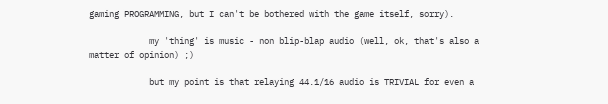gaming PROGRAMMING, but I can't be bothered with the game itself, sorry).

            my 'thing' is music - non blip-blap audio (well, ok, that's also a matter of opinion) ;)

            but my point is that relaying 44.1/16 audio is TRIVIAL for even a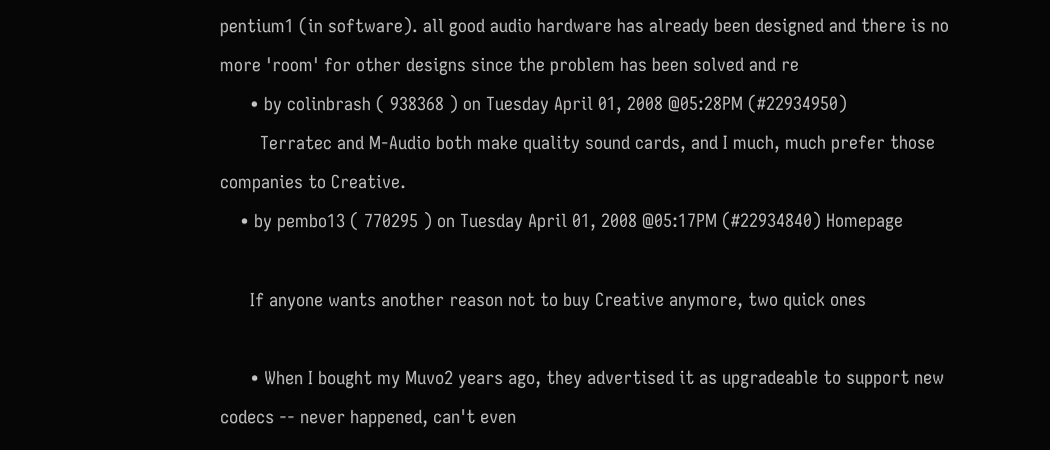pentium1 (in software). all good audio hardware has already been designed and there is no more 'room' for other designs since the problem has been solved and re
      • by colinbrash ( 938368 ) on Tuesday April 01, 2008 @05:28PM (#22934950)
        Terratec and M-Audio both make quality sound cards, and I much, much prefer those companies to Creative.
    • by pembo13 ( 770295 ) on Tuesday April 01, 2008 @05:17PM (#22934840) Homepage

      If anyone wants another reason not to buy Creative anymore, two quick ones

      • When I bought my Muvo2 years ago, they advertised it as upgradeable to support new codecs -- never happened, can't even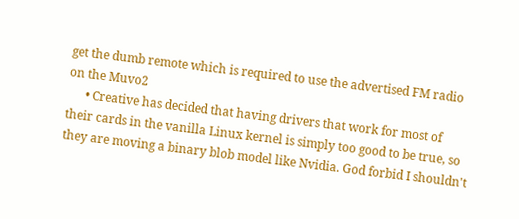get the dumb remote which is required to use the advertised FM radio on the Muvo2
      • Creative has decided that having drivers that work for most of their cards in the vanilla Linux kernel is simply too good to be true, so they are moving a binary blob model like Nvidia. God forbid I shouldn't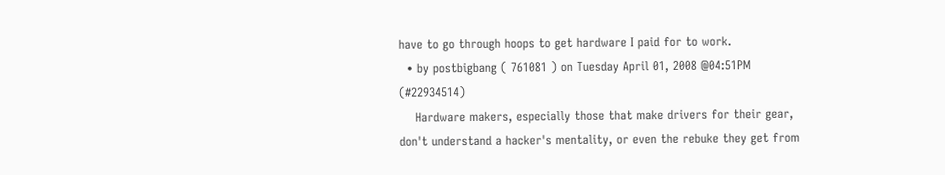have to go through hoops to get hardware I paid for to work.
  • by postbigbang ( 761081 ) on Tuesday April 01, 2008 @04:51PM (#22934514)
    Hardware makers, especially those that make drivers for their gear, don't understand a hacker's mentality, or even the rebuke they get from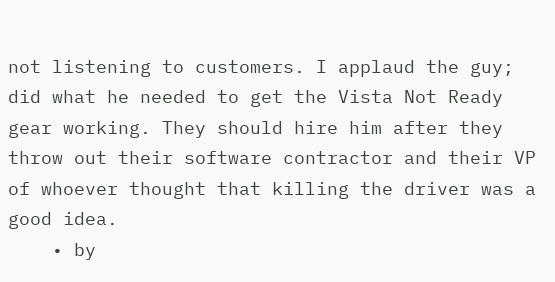not listening to customers. I applaud the guy; did what he needed to get the Vista Not Ready gear working. They should hire him after they throw out their software contractor and their VP of whoever thought that killing the driver was a good idea.
    • by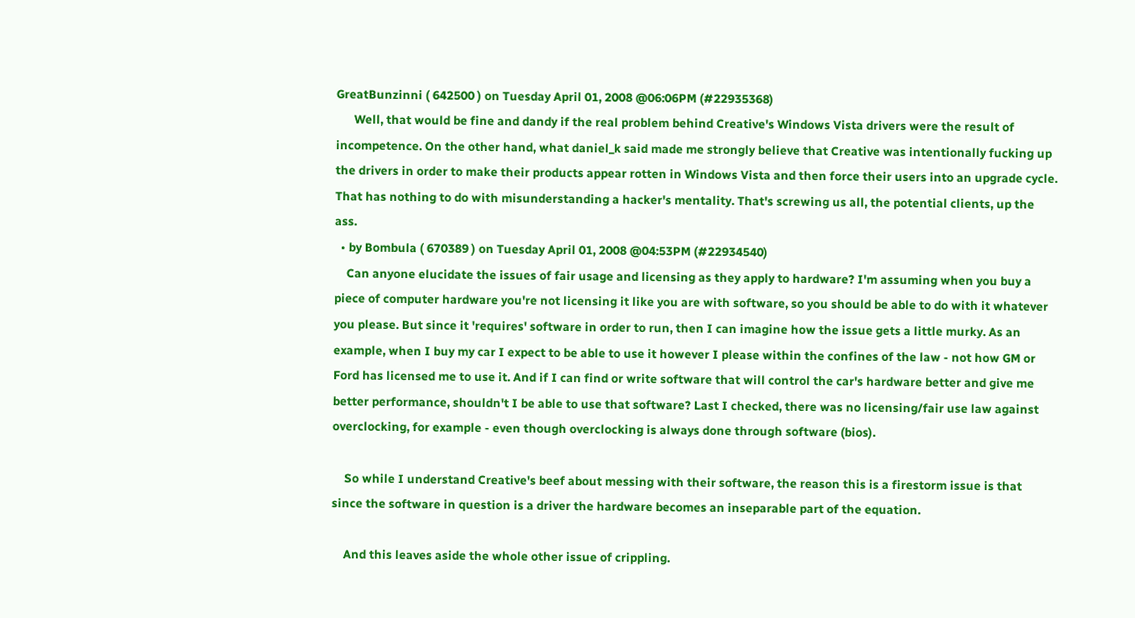GreatBunzinni ( 642500 ) on Tuesday April 01, 2008 @06:06PM (#22935368)
      Well, that would be fine and dandy if the real problem behind Creative's Windows Vista drivers were the result of incompetence. On the other hand, what daniel_k said made me strongly believe that Creative was intentionally fucking up the drivers in order to make their products appear rotten in Windows Vista and then force their users into an upgrade cycle. That has nothing to do with misunderstanding a hacker's mentality. That's screwing us all, the potential clients, up the ass.
  • by Bombula ( 670389 ) on Tuesday April 01, 2008 @04:53PM (#22934540)
    Can anyone elucidate the issues of fair usage and licensing as they apply to hardware? I'm assuming when you buy a piece of computer hardware you're not licensing it like you are with software, so you should be able to do with it whatever you please. But since it 'requires' software in order to run, then I can imagine how the issue gets a little murky. As an example, when I buy my car I expect to be able to use it however I please within the confines of the law - not how GM or Ford has licensed me to use it. And if I can find or write software that will control the car's hardware better and give me better performance, shouldn't I be able to use that software? Last I checked, there was no licensing/fair use law against overclocking, for example - even though overclocking is always done through software (bios).

    So while I understand Creative's beef about messing with their software, the reason this is a firestorm issue is that since the software in question is a driver the hardware becomes an inseparable part of the equation.

    And this leaves aside the whole other issue of crippling.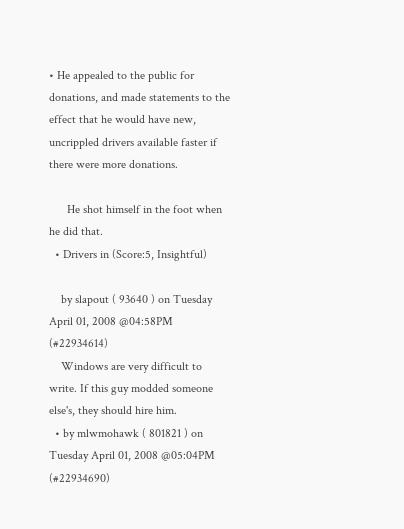• He appealed to the public for donations, and made statements to the effect that he would have new, uncrippled drivers available faster if there were more donations.

      He shot himself in the foot when he did that.
  • Drivers in (Score:5, Insightful)

    by slapout ( 93640 ) on Tuesday April 01, 2008 @04:58PM (#22934614)
    Windows are very difficult to write. If this guy modded someone else's, they should hire him.
  • by mlwmohawk ( 801821 ) on Tuesday April 01, 2008 @05:04PM (#22934690)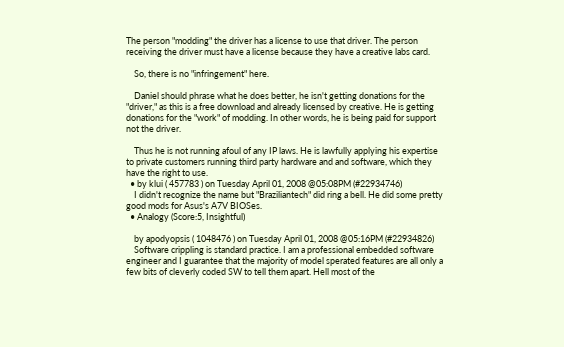The person "modding" the driver has a license to use that driver. The person receiving the driver must have a license because they have a creative labs card.

    So, there is no "infringement" here.

    Daniel should phrase what he does better, he isn't getting donations for the "driver," as this is a free download and already licensed by creative. He is getting donations for the "work" of modding. In other words, he is being paid for support not the driver.

    Thus he is not running afoul of any IP laws. He is lawfully applying his expertise to private customers running third party hardware and and software, which they have the right to use.
  • by klui ( 457783 ) on Tuesday April 01, 2008 @05:08PM (#22934746)
    I didn't recognize the name but "Braziliantech" did ring a bell. He did some pretty good mods for Asus's A7V BIOSes.
  • Analogy (Score:5, Insightful)

    by apodyopsis ( 1048476 ) on Tuesday April 01, 2008 @05:16PM (#22934826)
    Software crippling is standard practice. I am a professional embedded software engineer and I guarantee that the majority of model sperated features are all only a few bits of cleverly coded SW to tell them apart. Hell most of the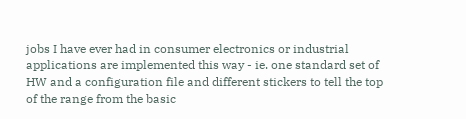jobs I have ever had in consumer electronics or industrial applications are implemented this way - ie. one standard set of HW and a configuration file and different stickers to tell the top of the range from the basic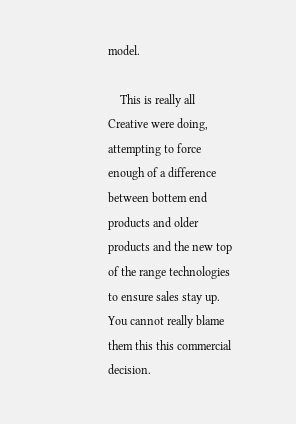model.

    This is really all Creative were doing, attempting to force enough of a difference between bottem end products and older products and the new top of the range technologies to ensure sales stay up. You cannot really blame them this this commercial decision.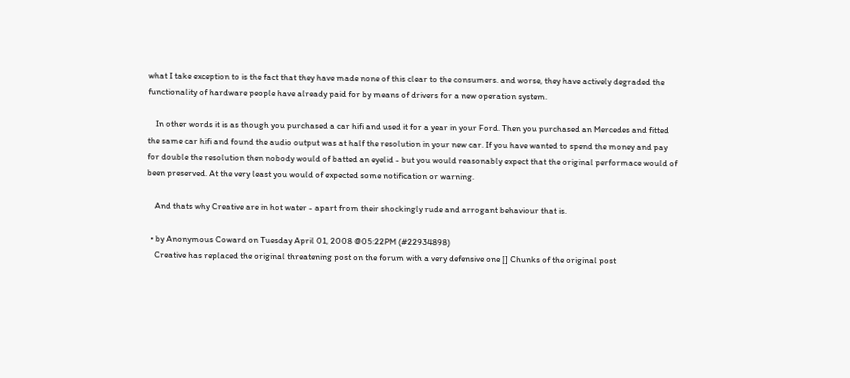what I take exception to is the fact that they have made none of this clear to the consumers. and worse, they have actively degraded the functionality of hardware people have already paid for by means of drivers for a new operation system.

    In other words it is as though you purchased a car hifi and used it for a year in your Ford. Then you purchased an Mercedes and fitted the same car hifi and found the audio output was at half the resolution in your new car. If you have wanted to spend the money and pay for double the resolution then nobody would of batted an eyelid - but you would reasonably expect that the original performace would of been preserved. At the very least you would of expected some notification or warning.

    And thats why Creative are in hot water - apart from their shockingly rude and arrogant behaviour that is.

  • by Anonymous Coward on Tuesday April 01, 2008 @05:22PM (#22934898)
    Creative has replaced the original threatening post on the forum with a very defensive one [] Chunks of the original post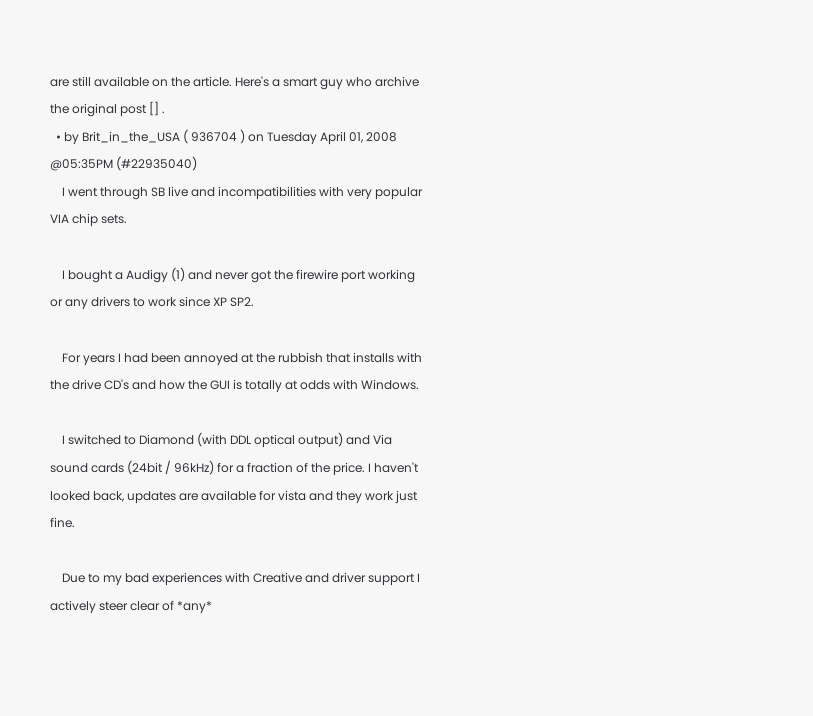are still available on the article. Here's a smart guy who archive the original post [] .
  • by Brit_in_the_USA ( 936704 ) on Tuesday April 01, 2008 @05:35PM (#22935040)
    I went through SB live and incompatibilities with very popular VIA chip sets.

    I bought a Audigy (1) and never got the firewire port working or any drivers to work since XP SP2.

    For years I had been annoyed at the rubbish that installs with the drive CD's and how the GUI is totally at odds with Windows.

    I switched to Diamond (with DDL optical output) and Via sound cards (24bit / 96kHz) for a fraction of the price. I haven't looked back, updates are available for vista and they work just fine.

    Due to my bad experiences with Creative and driver support I actively steer clear of *any*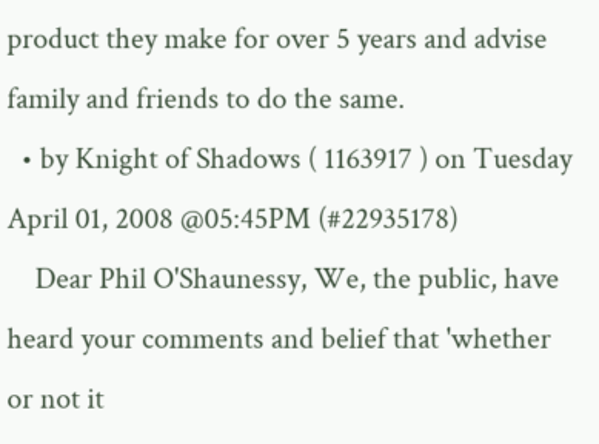product they make for over 5 years and advise family and friends to do the same.
  • by Knight of Shadows ( 1163917 ) on Tuesday April 01, 2008 @05:45PM (#22935178)
    Dear Phil O'Shaunessy, We, the public, have heard your comments and belief that 'whether or not it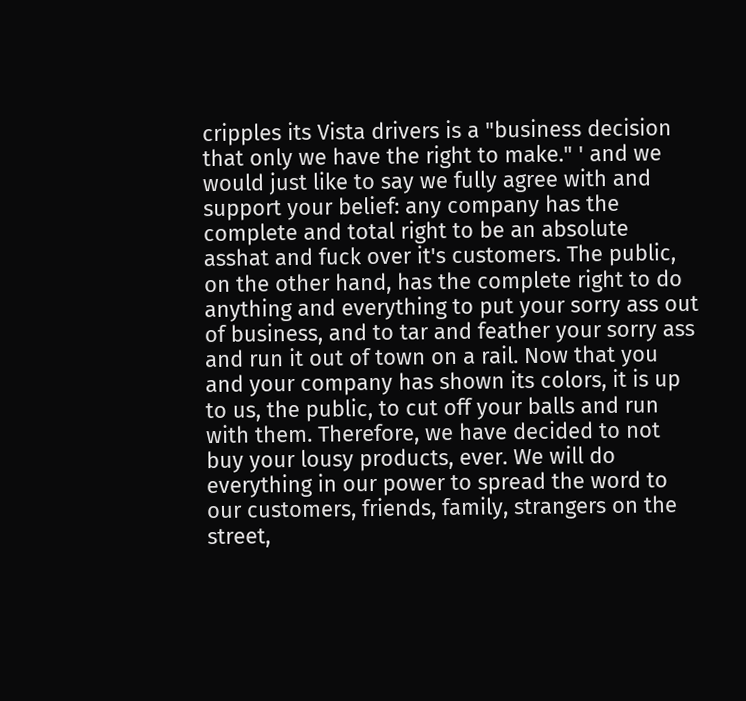cripples its Vista drivers is a "business decision that only we have the right to make." ' and we would just like to say we fully agree with and support your belief: any company has the complete and total right to be an absolute asshat and fuck over it's customers. The public, on the other hand, has the complete right to do anything and everything to put your sorry ass out of business, and to tar and feather your sorry ass and run it out of town on a rail. Now that you and your company has shown its colors, it is up to us, the public, to cut off your balls and run with them. Therefore, we have decided to not buy your lousy products, ever. We will do everything in our power to spread the word to our customers, friends, family, strangers on the street,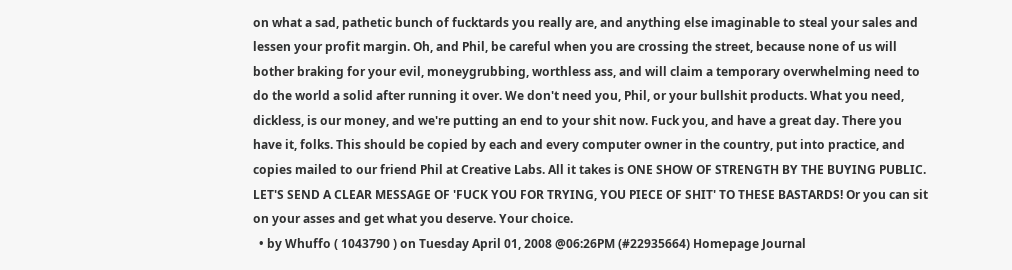on what a sad, pathetic bunch of fucktards you really are, and anything else imaginable to steal your sales and lessen your profit margin. Oh, and Phil, be careful when you are crossing the street, because none of us will bother braking for your evil, moneygrubbing, worthless ass, and will claim a temporary overwhelming need to do the world a solid after running it over. We don't need you, Phil, or your bullshit products. What you need, dickless, is our money, and we're putting an end to your shit now. Fuck you, and have a great day. There you have it, folks. This should be copied by each and every computer owner in the country, put into practice, and copies mailed to our friend Phil at Creative Labs. All it takes is ONE SHOW OF STRENGTH BY THE BUYING PUBLIC. LET'S SEND A CLEAR MESSAGE OF 'FUCK YOU FOR TRYING, YOU PIECE OF SHIT' TO THESE BASTARDS! Or you can sit on your asses and get what you deserve. Your choice.
  • by Whuffo ( 1043790 ) on Tuesday April 01, 2008 @06:26PM (#22935664) Homepage Journal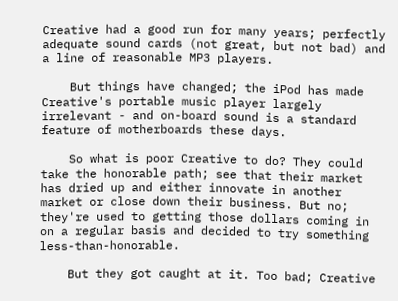Creative had a good run for many years; perfectly adequate sound cards (not great, but not bad) and a line of reasonable MP3 players.

    But things have changed; the iPod has made Creative's portable music player largely irrelevant - and on-board sound is a standard feature of motherboards these days.

    So what is poor Creative to do? They could take the honorable path; see that their market has dried up and either innovate in another market or close down their business. But no; they're used to getting those dollars coming in on a regular basis and decided to try something less-than-honorable.

    But they got caught at it. Too bad; Creative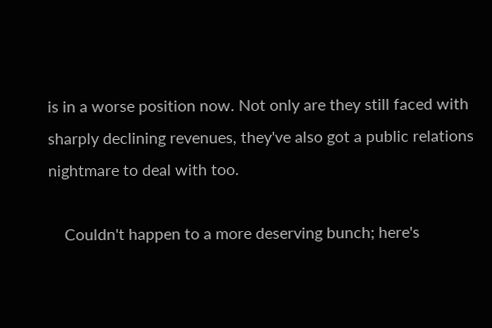is in a worse position now. Not only are they still faced with sharply declining revenues, they've also got a public relations nightmare to deal with too.

    Couldn't happen to a more deserving bunch; here's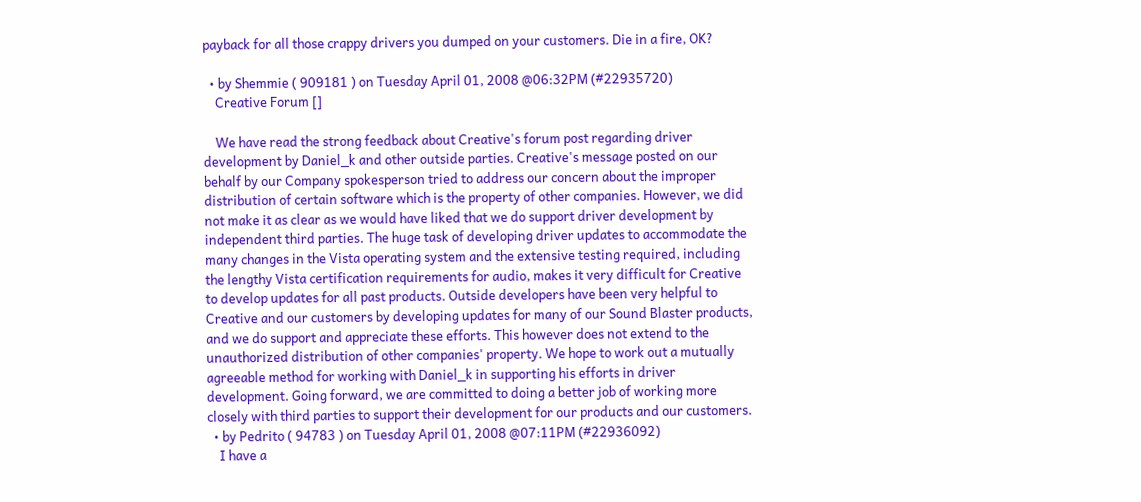payback for all those crappy drivers you dumped on your customers. Die in a fire, OK?

  • by Shemmie ( 909181 ) on Tuesday April 01, 2008 @06:32PM (#22935720)
    Creative Forum []

    We have read the strong feedback about Creative's forum post regarding driver development by Daniel_k and other outside parties. Creative's message posted on our behalf by our Company spokesperson tried to address our concern about the improper distribution of certain software which is the property of other companies. However, we did not make it as clear as we would have liked that we do support driver development by independent third parties. The huge task of developing driver updates to accommodate the many changes in the Vista operating system and the extensive testing required, including the lengthy Vista certification requirements for audio, makes it very difficult for Creative to develop updates for all past products. Outside developers have been very helpful to Creative and our customers by developing updates for many of our Sound Blaster products, and we do support and appreciate these efforts. This however does not extend to the unauthorized distribution of other companies' property. We hope to work out a mutually agreeable method for working with Daniel_k in supporting his efforts in driver development. Going forward, we are committed to doing a better job of working more closely with third parties to support their development for our products and our customers.
  • by Pedrito ( 94783 ) on Tuesday April 01, 2008 @07:11PM (#22936092)
    I have a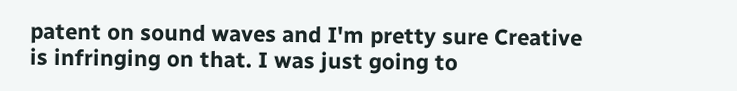patent on sound waves and I'm pretty sure Creative is infringing on that. I was just going to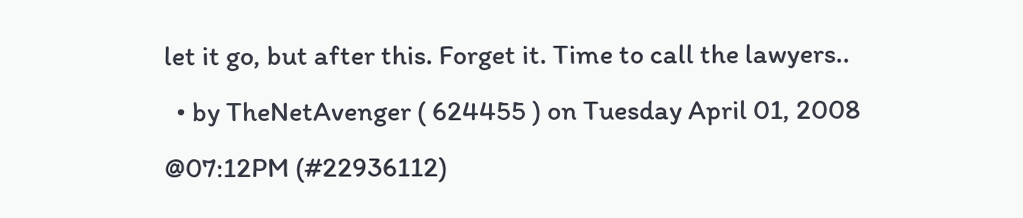let it go, but after this. Forget it. Time to call the lawyers..
  • by TheNetAvenger ( 624455 ) on Tuesday April 01, 2008 @07:12PM (#22936112)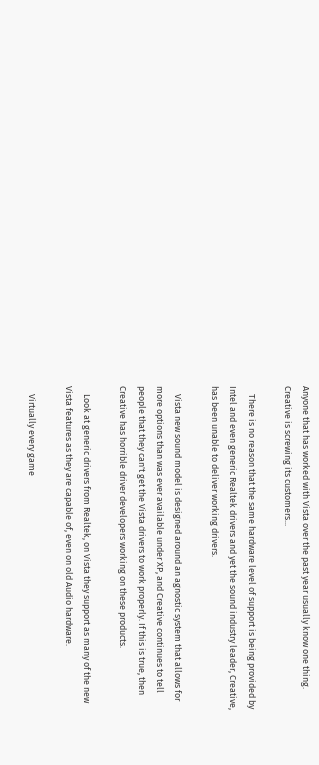Anyone that has worked with Vista over the past year usually know one thing. Creative is screwing its customers...

    There is no reason that the same hardware level of support is being provided by Intel and even generic Realtek drivers and yet the sound industry leader, Creative, has been unable to deliver working drivers.

    Vista new sound model is designed around an agnostic system that allows for more options than was ever available under XP, and Creative continues to tell people that they can't get the Vista drivers to work properly. If this is true, then Creative has horrible driver developers working on these products.

    Look at generic drivers from Realtek, on Vista they support as many of the new Vista features as they are capable of, even on old Audio hardware.

    Virtually every game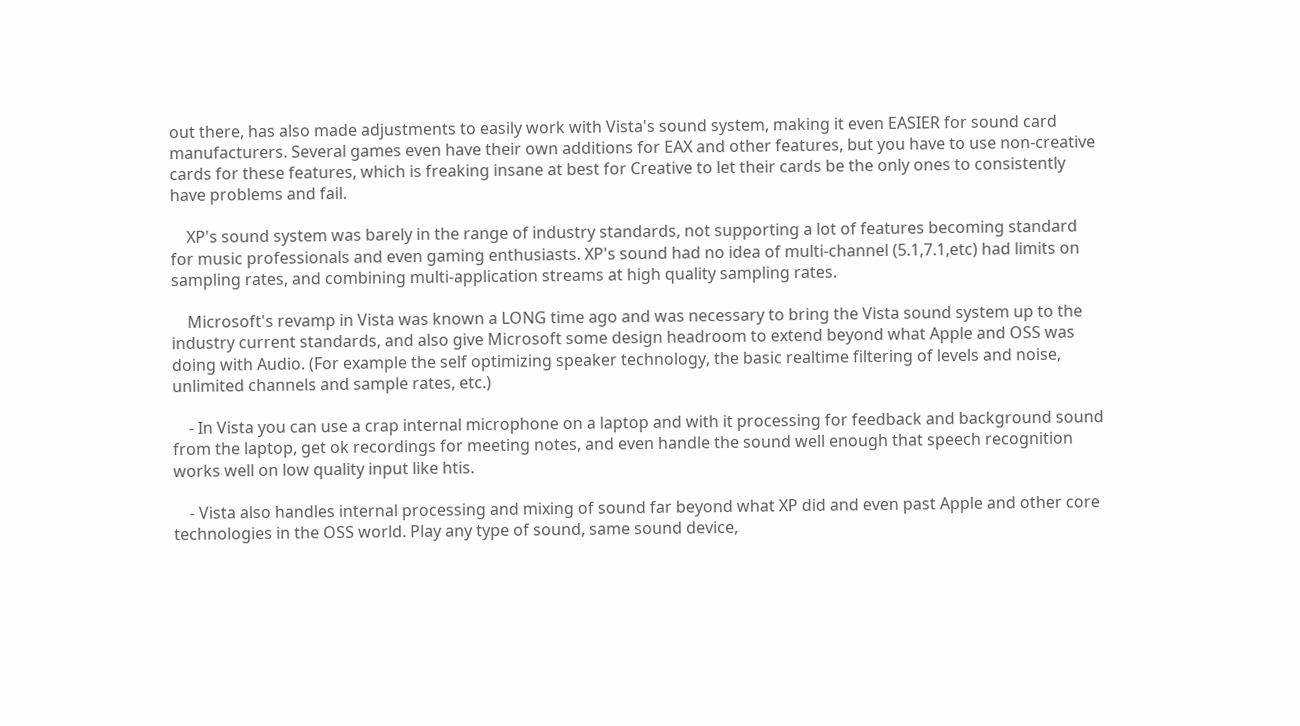out there, has also made adjustments to easily work with Vista's sound system, making it even EASIER for sound card manufacturers. Several games even have their own additions for EAX and other features, but you have to use non-creative cards for these features, which is freaking insane at best for Creative to let their cards be the only ones to consistently have problems and fail.

    XP's sound system was barely in the range of industry standards, not supporting a lot of features becoming standard for music professionals and even gaming enthusiasts. XP's sound had no idea of multi-channel (5.1,7.1,etc) had limits on sampling rates, and combining multi-application streams at high quality sampling rates.

    Microsoft's revamp in Vista was known a LONG time ago and was necessary to bring the Vista sound system up to the industry current standards, and also give Microsoft some design headroom to extend beyond what Apple and OSS was doing with Audio. (For example the self optimizing speaker technology, the basic realtime filtering of levels and noise, unlimited channels and sample rates, etc.)

    - In Vista you can use a crap internal microphone on a laptop and with it processing for feedback and background sound from the laptop, get ok recordings for meeting notes, and even handle the sound well enough that speech recognition works well on low quality input like htis.

    - Vista also handles internal processing and mixing of sound far beyond what XP did and even past Apple and other core technologies in the OSS world. Play any type of sound, same sound device,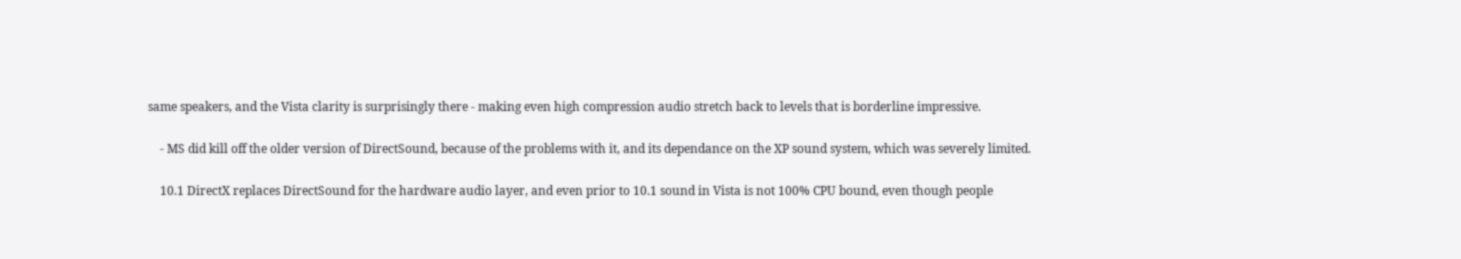same speakers, and the Vista clarity is surprisingly there - making even high compression audio stretch back to levels that is borderline impressive.

    - MS did kill off the older version of DirectSound, because of the problems with it, and its dependance on the XP sound system, which was severely limited.

    10.1 DirectX replaces DirectSound for the hardware audio layer, and even prior to 10.1 sound in Vista is not 100% CPU bound, even though people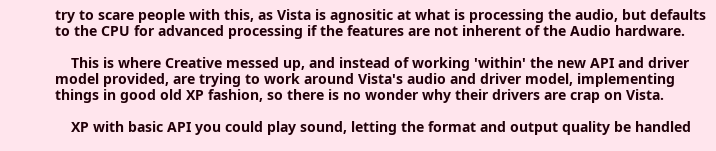try to scare people with this, as Vista is agnositic at what is processing the audio, but defaults to the CPU for advanced processing if the features are not inherent of the Audio hardware.

    This is where Creative messed up, and instead of working 'within' the new API and driver model provided, are trying to work around Vista's audio and driver model, implementing things in good old XP fashion, so there is no wonder why their drivers are crap on Vista.

    XP with basic API you could play sound, letting the format and output quality be handled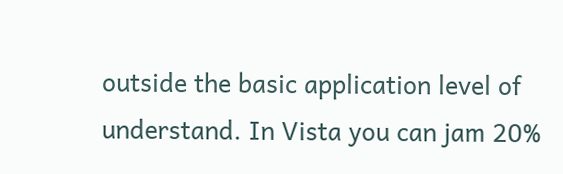outside the basic application level of understand. In Vista you can jam 20%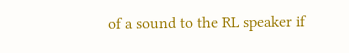of a sound to the RL speaker if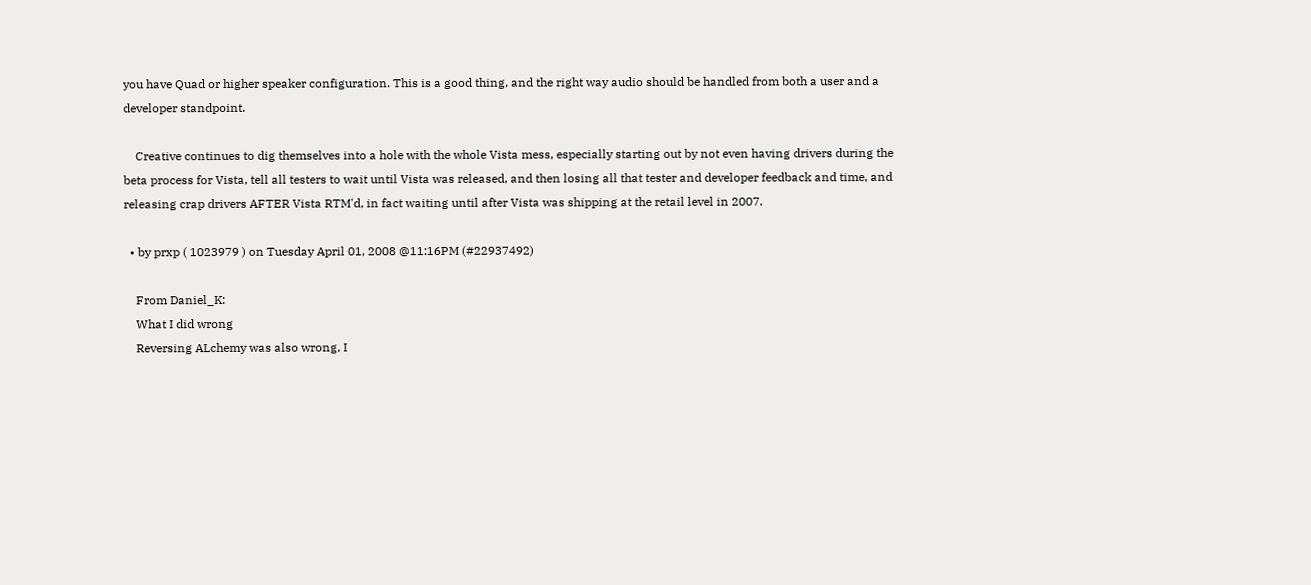you have Quad or higher speaker configuration. This is a good thing, and the right way audio should be handled from both a user and a developer standpoint.

    Creative continues to dig themselves into a hole with the whole Vista mess, especially starting out by not even having drivers during the beta process for Vista, tell all testers to wait until Vista was released, and then losing all that tester and developer feedback and time, and releasing crap drivers AFTER Vista RTM'd, in fact waiting until after Vista was shipping at the retail level in 2007.

  • by prxp ( 1023979 ) on Tuesday April 01, 2008 @11:16PM (#22937492)

    From Daniel_K:
    What I did wrong
    Reversing ALchemy was also wrong, I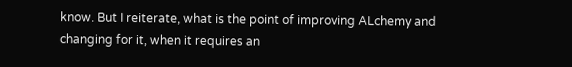know. But I reiterate, what is the point of improving ALchemy and changing for it, when it requires an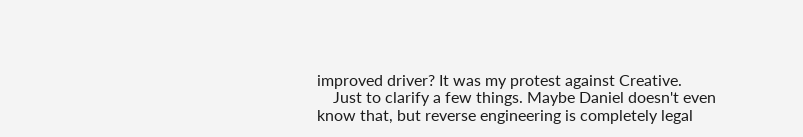improved driver? It was my protest against Creative.
    Just to clarify a few things. Maybe Daniel doesn't even know that, but reverse engineering is completely legal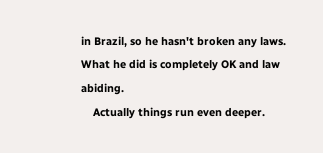in Brazil, so he hasn't broken any laws. What he did is completely OK and law abiding.
    Actually things run even deeper.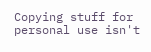Copying stuff for personal use isn't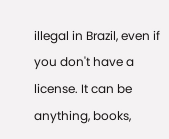illegal in Brazil, even if you don't have a license. It can be anything, books,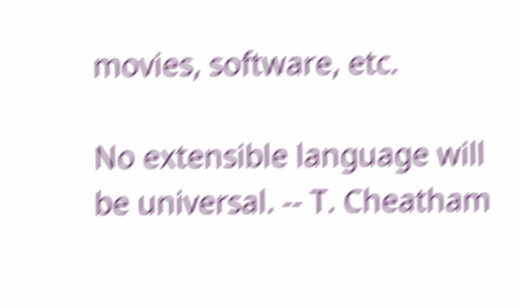movies, software, etc.

No extensible language will be universal. -- T. Cheatham